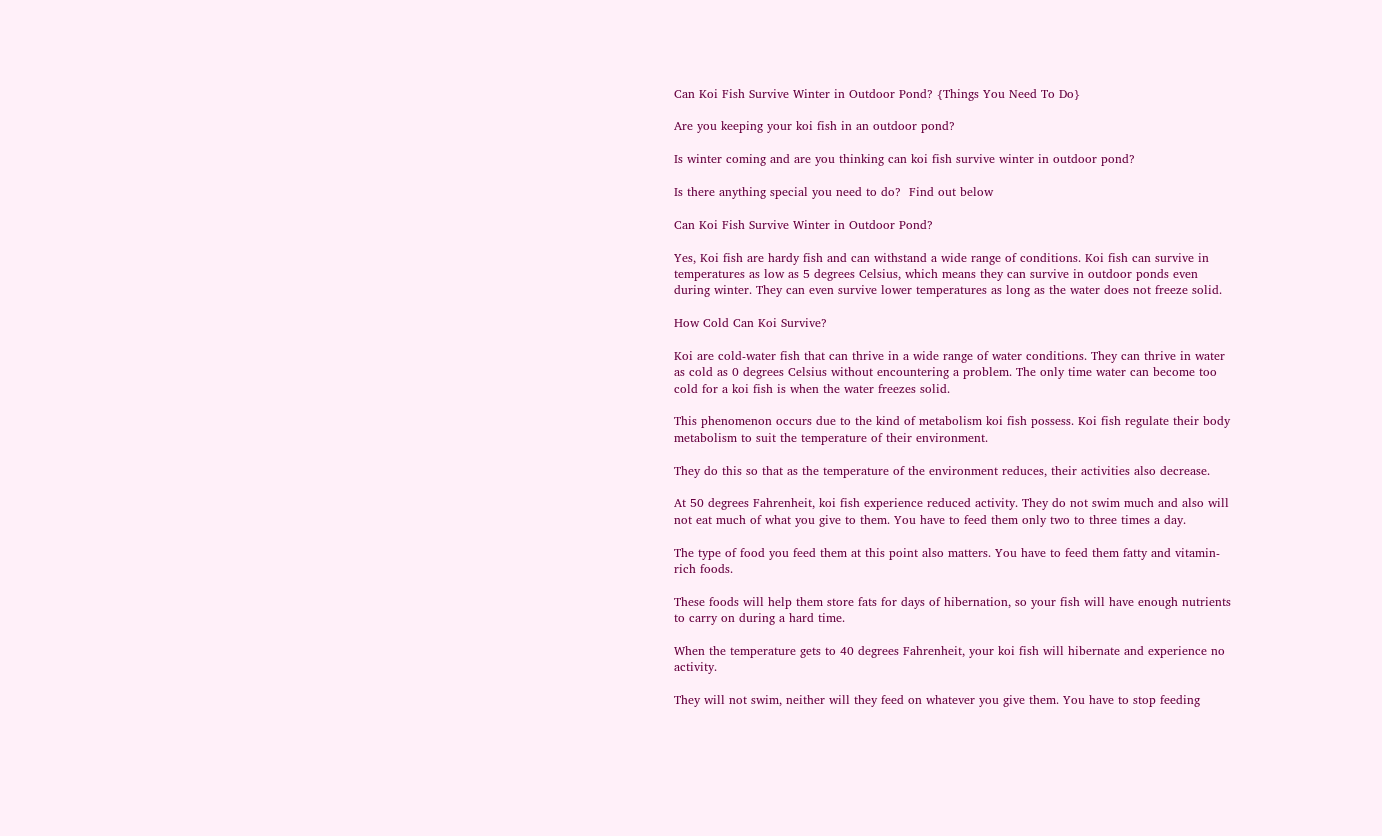Can Koi Fish Survive Winter in Outdoor Pond? {Things You Need To Do}

Are you keeping your koi fish in an outdoor pond?

Is winter coming and are you thinking can koi fish survive winter in outdoor pond?

Is there anything special you need to do?  Find out below

Can Koi Fish Survive Winter in Outdoor Pond?

Yes, Koi fish are hardy fish and can withstand a wide range of conditions. Koi fish can survive in temperatures as low as 5 degrees Celsius, which means they can survive in outdoor ponds even during winter. They can even survive lower temperatures as long as the water does not freeze solid.

How Cold Can Koi Survive?

Koi are cold-water fish that can thrive in a wide range of water conditions. They can thrive in water as cold as 0 degrees Celsius without encountering a problem. The only time water can become too cold for a koi fish is when the water freezes solid.

This phenomenon occurs due to the kind of metabolism koi fish possess. Koi fish regulate their body metabolism to suit the temperature of their environment.

They do this so that as the temperature of the environment reduces, their activities also decrease.

At 50 degrees Fahrenheit, koi fish experience reduced activity. They do not swim much and also will not eat much of what you give to them. You have to feed them only two to three times a day.

The type of food you feed them at this point also matters. You have to feed them fatty and vitamin-rich foods.

These foods will help them store fats for days of hibernation, so your fish will have enough nutrients to carry on during a hard time.

When the temperature gets to 40 degrees Fahrenheit, your koi fish will hibernate and experience no activity.

They will not swim, neither will they feed on whatever you give them. You have to stop feeding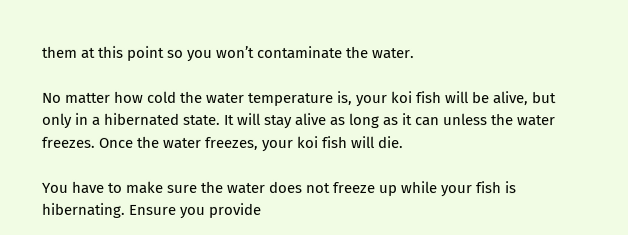them at this point so you won’t contaminate the water.

No matter how cold the water temperature is, your koi fish will be alive, but only in a hibernated state. It will stay alive as long as it can unless the water freezes. Once the water freezes, your koi fish will die.

You have to make sure the water does not freeze up while your fish is hibernating. Ensure you provide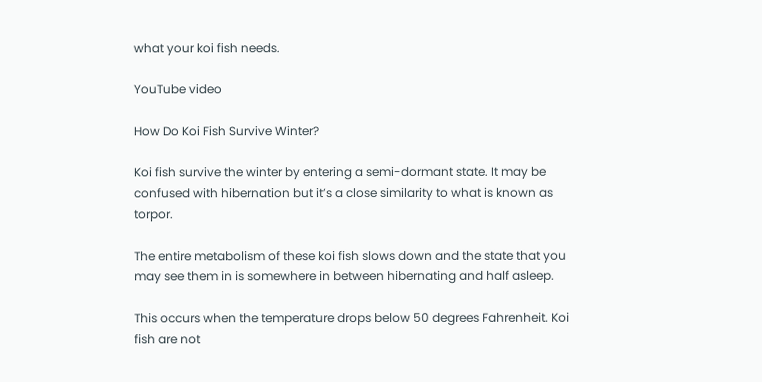what your koi fish needs.

YouTube video

How Do Koi Fish Survive Winter?

Koi fish survive the winter by entering a semi-dormant state. It may be confused with hibernation but it’s a close similarity to what is known as torpor.

The entire metabolism of these koi fish slows down and the state that you may see them in is somewhere in between hibernating and half asleep.

This occurs when the temperature drops below 50 degrees Fahrenheit. Koi fish are not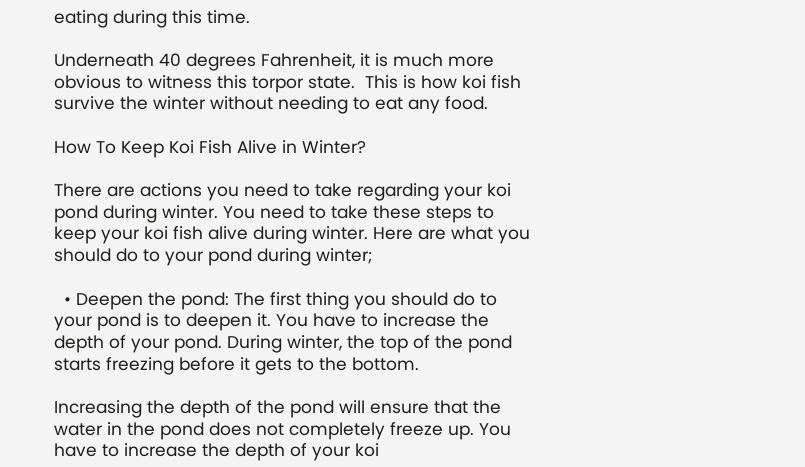eating during this time.

Underneath 40 degrees Fahrenheit, it is much more obvious to witness this torpor state.  This is how koi fish survive the winter without needing to eat any food.

How To Keep Koi Fish Alive in Winter?

There are actions you need to take regarding your koi pond during winter. You need to take these steps to keep your koi fish alive during winter. Here are what you should do to your pond during winter;

  • Deepen the pond: The first thing you should do to your pond is to deepen it. You have to increase the depth of your pond. During winter, the top of the pond starts freezing before it gets to the bottom.

Increasing the depth of the pond will ensure that the water in the pond does not completely freeze up. You have to increase the depth of your koi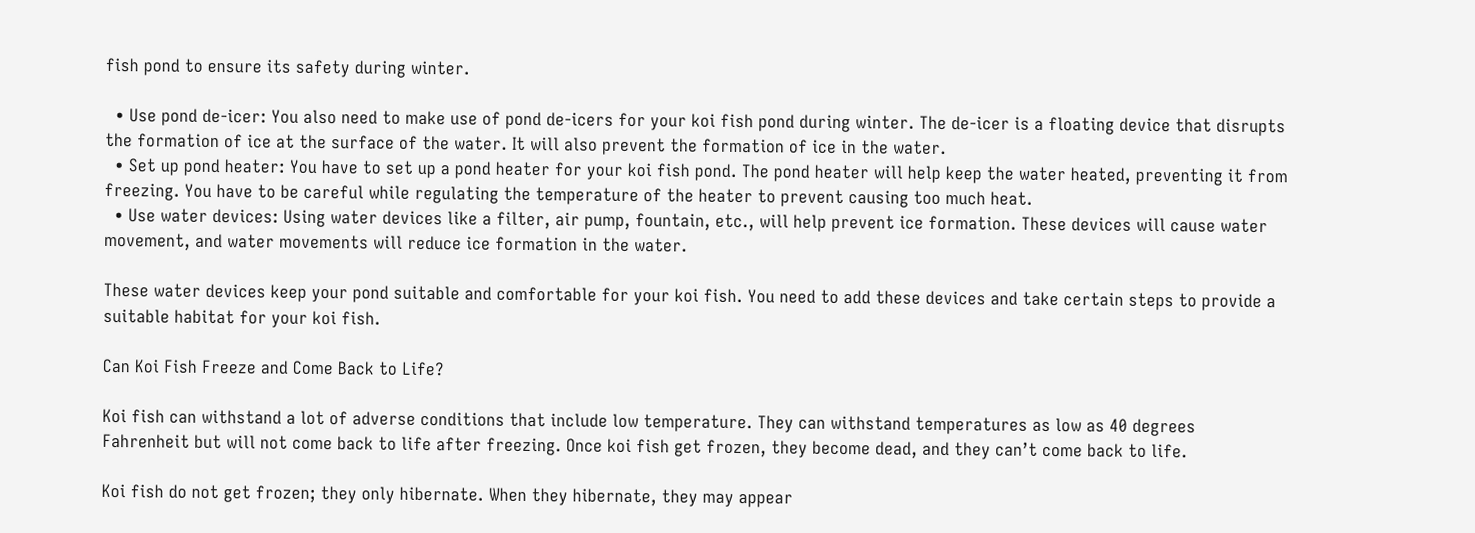fish pond to ensure its safety during winter.

  • Use pond de-icer: You also need to make use of pond de-icers for your koi fish pond during winter. The de-icer is a floating device that disrupts the formation of ice at the surface of the water. It will also prevent the formation of ice in the water.
  • Set up pond heater: You have to set up a pond heater for your koi fish pond. The pond heater will help keep the water heated, preventing it from freezing. You have to be careful while regulating the temperature of the heater to prevent causing too much heat.
  • Use water devices: Using water devices like a filter, air pump, fountain, etc., will help prevent ice formation. These devices will cause water movement, and water movements will reduce ice formation in the water.

These water devices keep your pond suitable and comfortable for your koi fish. You need to add these devices and take certain steps to provide a suitable habitat for your koi fish.

Can Koi Fish Freeze and Come Back to Life?

Koi fish can withstand a lot of adverse conditions that include low temperature. They can withstand temperatures as low as 40 degrees Fahrenheit but will not come back to life after freezing. Once koi fish get frozen, they become dead, and they can’t come back to life.

Koi fish do not get frozen; they only hibernate. When they hibernate, they may appear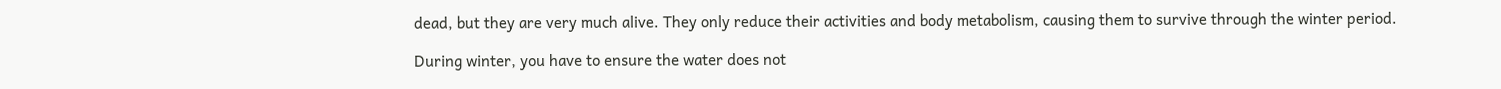dead, but they are very much alive. They only reduce their activities and body metabolism, causing them to survive through the winter period.

During winter, you have to ensure the water does not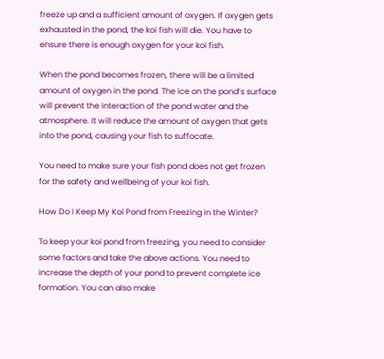freeze up and a sufficient amount of oxygen. If oxygen gets exhausted in the pond, the koi fish will die. You have to ensure there is enough oxygen for your koi fish.

When the pond becomes frozen, there will be a limited amount of oxygen in the pond. The ice on the pond’s surface will prevent the interaction of the pond water and the atmosphere. It will reduce the amount of oxygen that gets into the pond, causing your fish to suffocate.

You need to make sure your fish pond does not get frozen for the safety and wellbeing of your koi fish.

How Do I Keep My Koi Pond from Freezing in the Winter?

To keep your koi pond from freezing, you need to consider some factors and take the above actions. You need to increase the depth of your pond to prevent complete ice formation. You can also make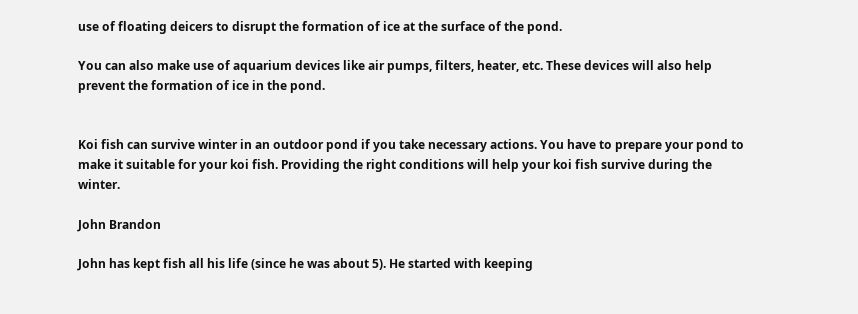use of floating deicers to disrupt the formation of ice at the surface of the pond.

You can also make use of aquarium devices like air pumps, filters, heater, etc. These devices will also help prevent the formation of ice in the pond.


Koi fish can survive winter in an outdoor pond if you take necessary actions. You have to prepare your pond to make it suitable for your koi fish. Providing the right conditions will help your koi fish survive during the winter.

John Brandon

John has kept fish all his life (since he was about 5). He started with keeping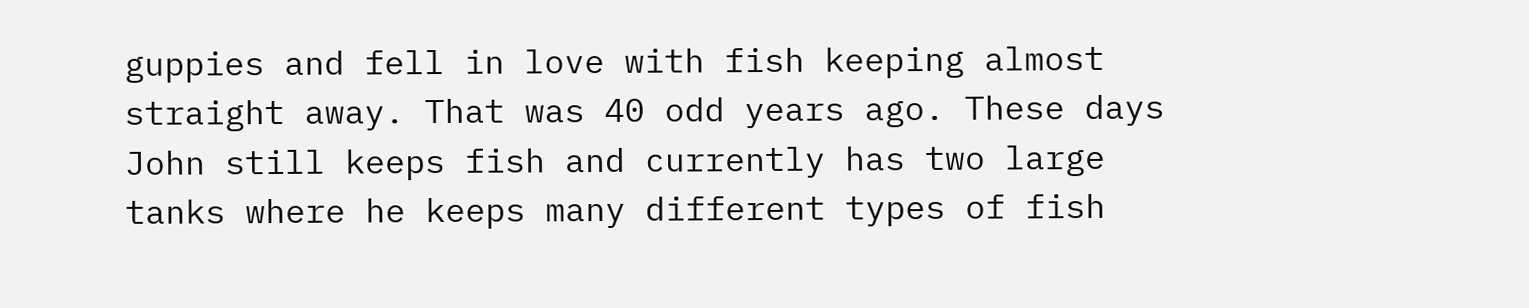guppies and fell in love with fish keeping almost straight away. That was 40 odd years ago. These days John still keeps fish and currently has two large tanks where he keeps many different types of fish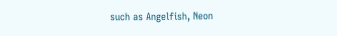such as Angelfish, Neon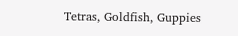Tetras, Goldfish, Guppies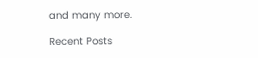and many more.

Recent Posts